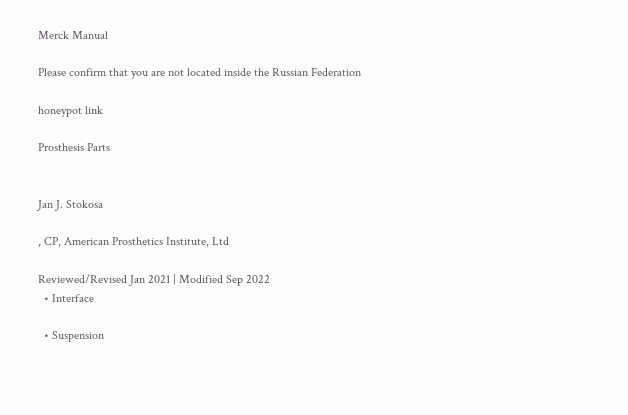Merck Manual

Please confirm that you are not located inside the Russian Federation

honeypot link

Prosthesis Parts


Jan J. Stokosa

, CP, American Prosthetics Institute, Ltd

Reviewed/Revised Jan 2021 | Modified Sep 2022
  • Interface

  • Suspension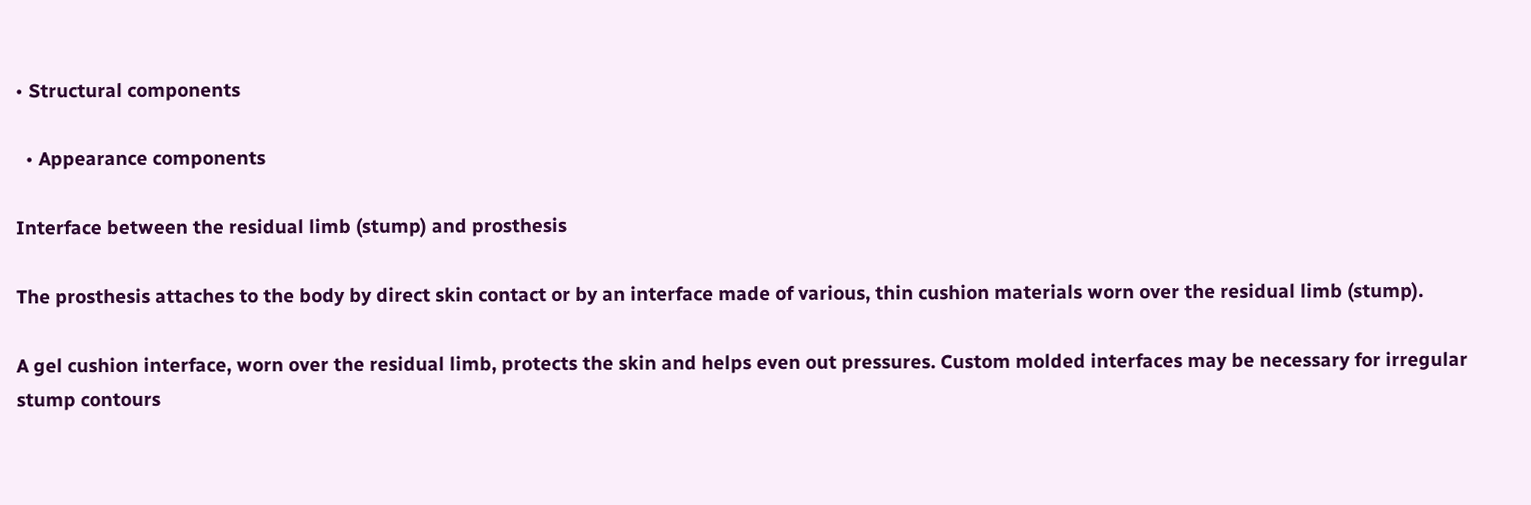• Structural components

  • Appearance components

Interface between the residual limb (stump) and prosthesis

The prosthesis attaches to the body by direct skin contact or by an interface made of various, thin cushion materials worn over the residual limb (stump).

A gel cushion interface, worn over the residual limb, protects the skin and helps even out pressures. Custom molded interfaces may be necessary for irregular stump contours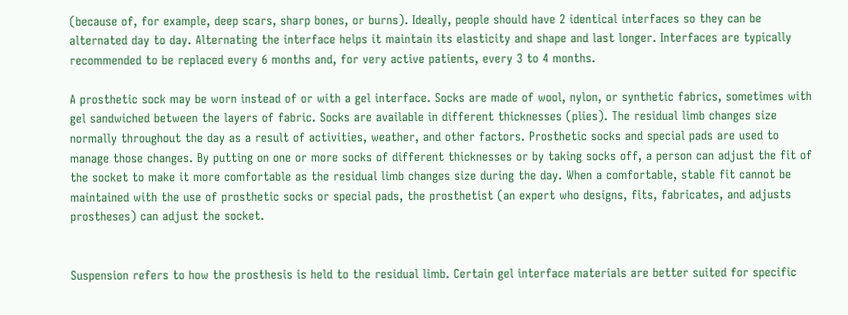(because of, for example, deep scars, sharp bones, or burns). Ideally, people should have 2 identical interfaces so they can be alternated day to day. Alternating the interface helps it maintain its elasticity and shape and last longer. Interfaces are typically recommended to be replaced every 6 months and, for very active patients, every 3 to 4 months.

A prosthetic sock may be worn instead of or with a gel interface. Socks are made of wool, nylon, or synthetic fabrics, sometimes with gel sandwiched between the layers of fabric. Socks are available in different thicknesses (plies). The residual limb changes size normally throughout the day as a result of activities, weather, and other factors. Prosthetic socks and special pads are used to manage those changes. By putting on one or more socks of different thicknesses or by taking socks off, a person can adjust the fit of the socket to make it more comfortable as the residual limb changes size during the day. When a comfortable, stable fit cannot be maintained with the use of prosthetic socks or special pads, the prosthetist (an expert who designs, fits, fabricates, and adjusts prostheses) can adjust the socket.


Suspension refers to how the prosthesis is held to the residual limb. Certain gel interface materials are better suited for specific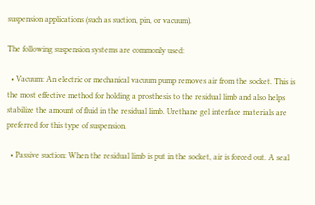suspension applications (such as suction, pin, or vacuum).

The following suspension systems are commonly used:

  • Vacuum: An electric or mechanical vacuum pump removes air from the socket. This is the most effective method for holding a prosthesis to the residual limb and also helps stabilize the amount of fluid in the residual limb. Urethane gel interface materials are preferred for this type of suspension.

  • Passive suction: When the residual limb is put in the socket, air is forced out. A seal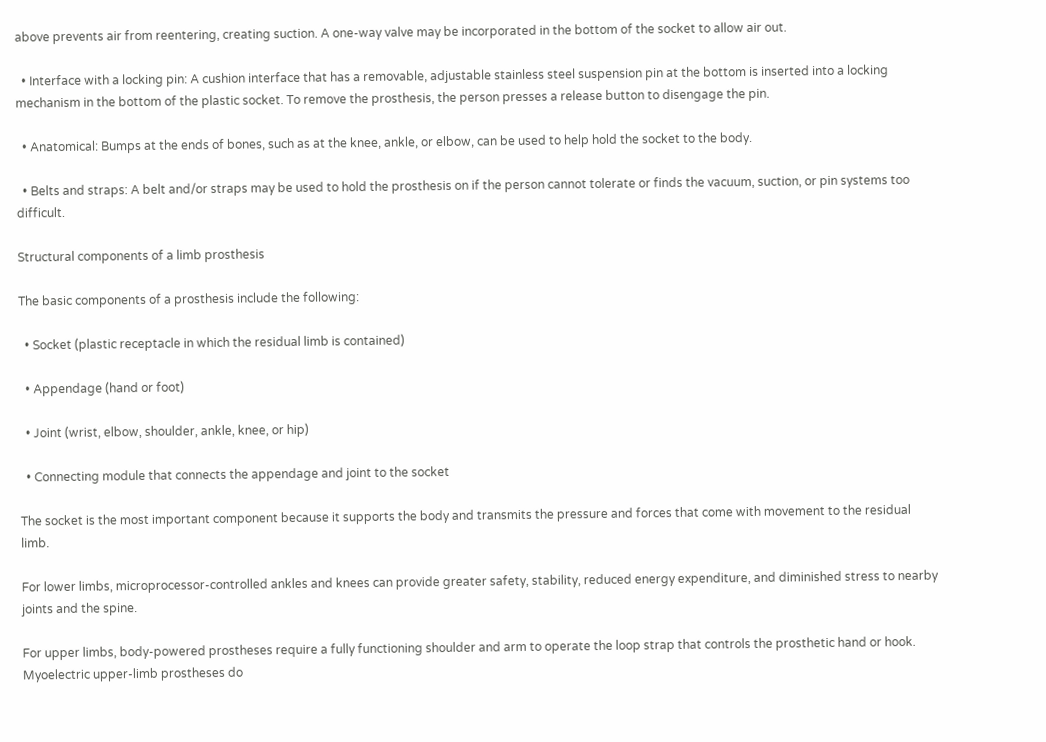above prevents air from reentering, creating suction. A one-way valve may be incorporated in the bottom of the socket to allow air out.

  • Interface with a locking pin: A cushion interface that has a removable, adjustable stainless steel suspension pin at the bottom is inserted into a locking mechanism in the bottom of the plastic socket. To remove the prosthesis, the person presses a release button to disengage the pin.

  • Anatomical: Bumps at the ends of bones, such as at the knee, ankle, or elbow, can be used to help hold the socket to the body.

  • Belts and straps: A belt and/or straps may be used to hold the prosthesis on if the person cannot tolerate or finds the vacuum, suction, or pin systems too difficult.

Structural components of a limb prosthesis

The basic components of a prosthesis include the following:

  • Socket (plastic receptacle in which the residual limb is contained)

  • Appendage (hand or foot)

  • Joint (wrist, elbow, shoulder, ankle, knee, or hip)

  • Connecting module that connects the appendage and joint to the socket

The socket is the most important component because it supports the body and transmits the pressure and forces that come with movement to the residual limb.

For lower limbs, microprocessor-controlled ankles and knees can provide greater safety, stability, reduced energy expenditure, and diminished stress to nearby joints and the spine.

For upper limbs, body-powered prostheses require a fully functioning shoulder and arm to operate the loop strap that controls the prosthetic hand or hook. Myoelectric upper-limb prostheses do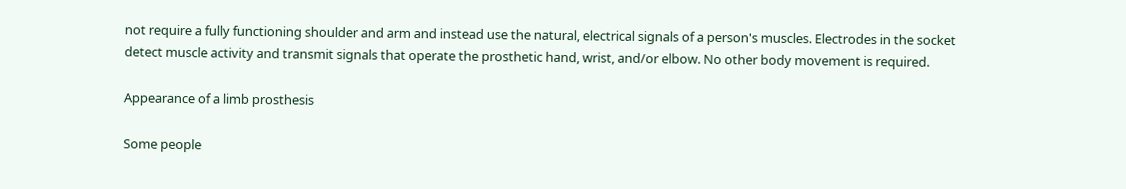not require a fully functioning shoulder and arm and instead use the natural, electrical signals of a person's muscles. Electrodes in the socket detect muscle activity and transmit signals that operate the prosthetic hand, wrist, and/or elbow. No other body movement is required.

Appearance of a limb prosthesis

Some people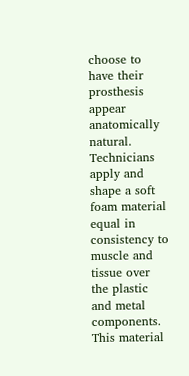choose to have their prosthesis appear anatomically natural. Technicians apply and shape a soft foam material equal in consistency to muscle and tissue over the plastic and metal components. This material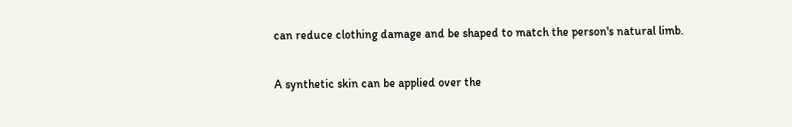can reduce clothing damage and be shaped to match the person's natural limb.

A synthetic skin can be applied over the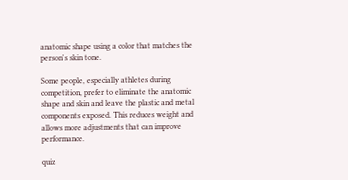anatomic shape using a color that matches the person's skin tone.

Some people, especially athletes during competition, prefer to eliminate the anatomic shape and skin and leave the plastic and metal components exposed. This reduces weight and allows more adjustments that can improve performance.

quiz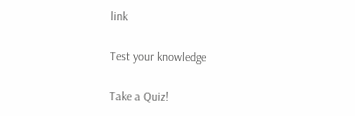link

Test your knowledge

Take a Quiz!